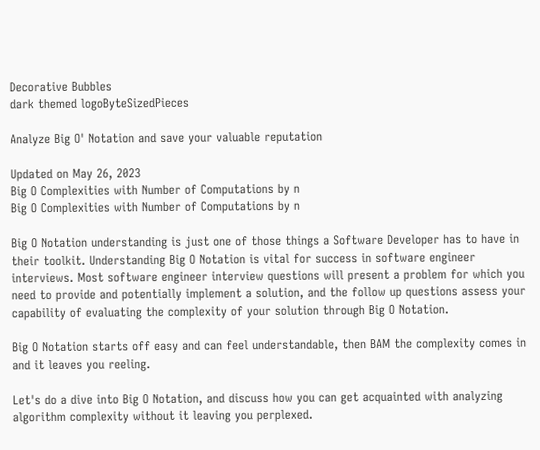Decorative Bubbles
dark themed logoByteSizedPieces

Analyze Big O' Notation and save your valuable reputation

Updated on May 26, 2023
Big O Complexities with Number of Computations by n
Big O Complexities with Number of Computations by n

Big O Notation understanding is just one of those things a Software Developer has to have in their toolkit. Understanding Big O Notation is vital for success in software engineer interviews. Most software engineer interview questions will present a problem for which you need to provide and potentially implement a solution, and the follow up questions assess your capability of evaluating the complexity of your solution through Big O Notation.

Big O Notation starts off easy and can feel understandable, then BAM the complexity comes in and it leaves you reeling.

Let's do a dive into Big O Notation, and discuss how you can get acquainted with analyzing algorithm complexity without it leaving you perplexed.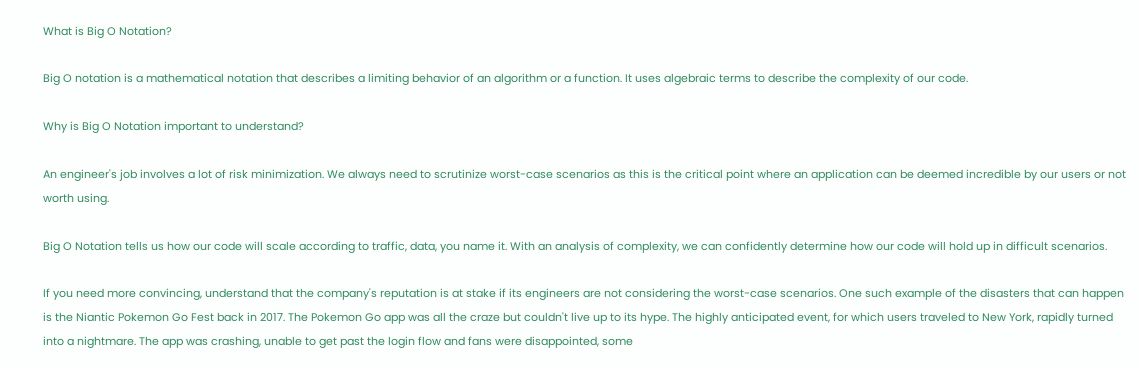What is Big O Notation?

Big O notation is a mathematical notation that describes a limiting behavior of an algorithm or a function. It uses algebraic terms to describe the complexity of our code.

Why is Big O Notation important to understand?

An engineer's job involves a lot of risk minimization. We always need to scrutinize worst-case scenarios as this is the critical point where an application can be deemed incredible by our users or not worth using.

Big O Notation tells us how our code will scale according to traffic, data, you name it. With an analysis of complexity, we can confidently determine how our code will hold up in difficult scenarios.

If you need more convincing, understand that the company's reputation is at stake if its engineers are not considering the worst-case scenarios. One such example of the disasters that can happen is the Niantic Pokemon Go Fest back in 2017. The Pokemon Go app was all the craze but couldn't live up to its hype. The highly anticipated event, for which users traveled to New York, rapidly turned into a nightmare. The app was crashing, unable to get past the login flow and fans were disappointed, some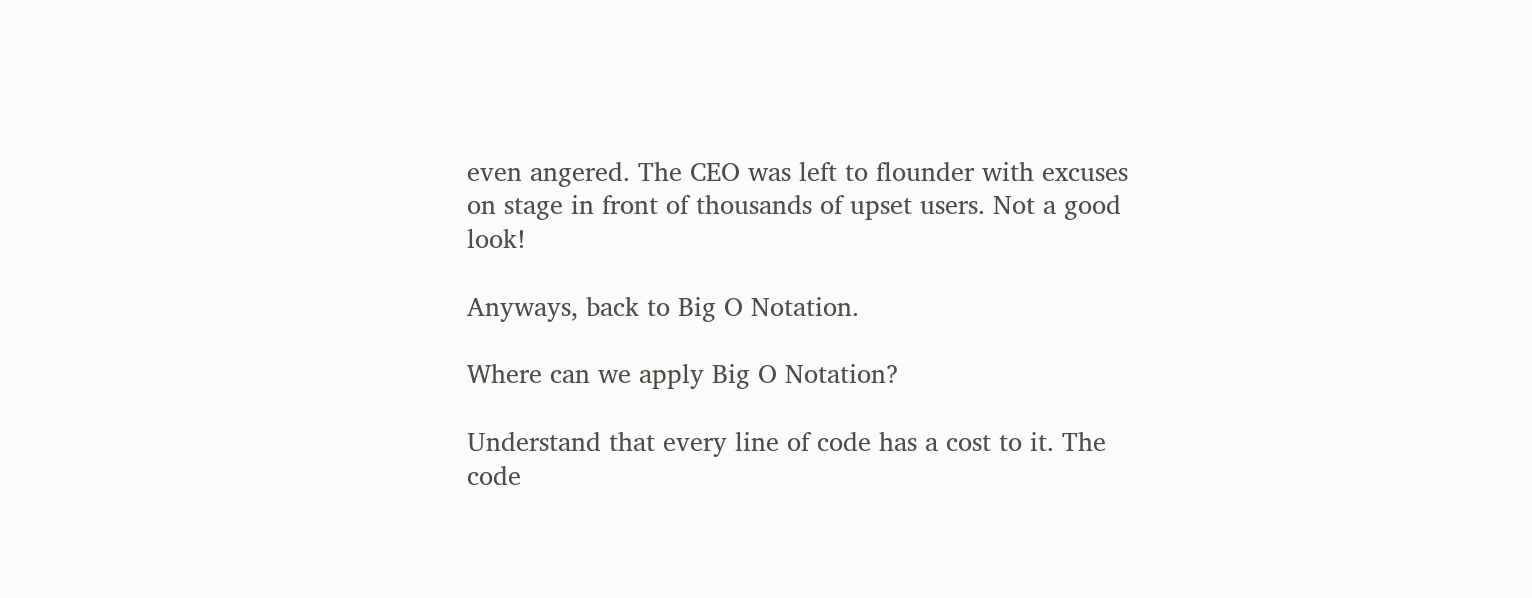even angered. The CEO was left to flounder with excuses on stage in front of thousands of upset users. Not a good look!

Anyways, back to Big O Notation.

Where can we apply Big O Notation?

Understand that every line of code has a cost to it. The code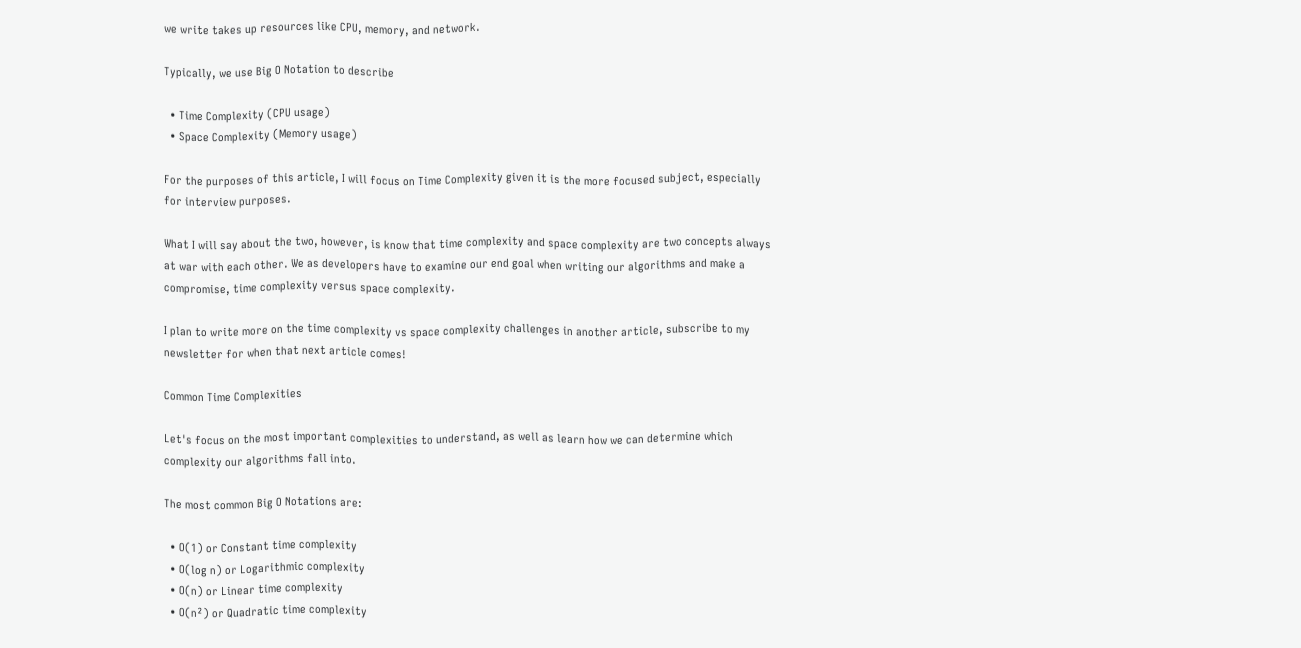we write takes up resources like CPU, memory, and network.

Typically, we use Big O Notation to describe

  • Time Complexity (CPU usage)
  • Space Complexity (Memory usage)

For the purposes of this article, I will focus on Time Complexity given it is the more focused subject, especially for interview purposes.

What I will say about the two, however, is know that time complexity and space complexity are two concepts always at war with each other. We as developers have to examine our end goal when writing our algorithms and make a compromise, time complexity versus space complexity.

I plan to write more on the time complexity vs space complexity challenges in another article, subscribe to my newsletter for when that next article comes!

Common Time Complexities

Let's focus on the most important complexities to understand, as well as learn how we can determine which complexity our algorithms fall into.

The most common Big O Notations are:

  • O(1) or Constant time complexity
  • O(log n) or Logarithmic complexity
  • O(n) or Linear time complexity
  • O(n²) or Quadratic time complexity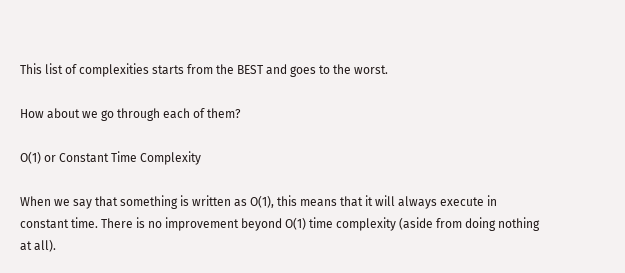This list of complexities starts from the BEST and goes to the worst.

How about we go through each of them?

O(1) or Constant Time Complexity

When we say that something is written as O(1), this means that it will always execute in constant time. There is no improvement beyond O(1) time complexity (aside from doing nothing at all).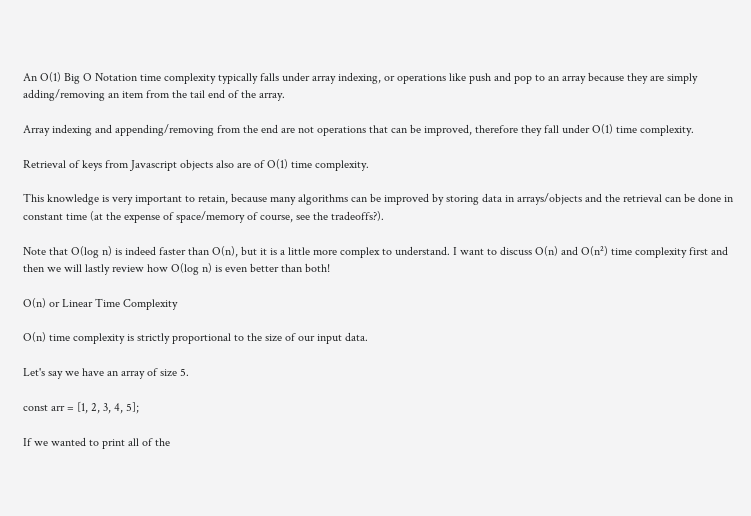An O(1) Big O Notation time complexity typically falls under array indexing, or operations like push and pop to an array because they are simply adding/removing an item from the tail end of the array.

Array indexing and appending/removing from the end are not operations that can be improved, therefore they fall under O(1) time complexity.

Retrieval of keys from Javascript objects also are of O(1) time complexity.

This knowledge is very important to retain, because many algorithms can be improved by storing data in arrays/objects and the retrieval can be done in constant time (at the expense of space/memory of course, see the tradeoffs?).

Note that O(log n) is indeed faster than O(n), but it is a little more complex to understand. I want to discuss O(n) and O(n²) time complexity first and then we will lastly review how O(log n) is even better than both!

O(n) or Linear Time Complexity

O(n) time complexity is strictly proportional to the size of our input data.

Let's say we have an array of size 5.

const arr = [1, 2, 3, 4, 5];

If we wanted to print all of the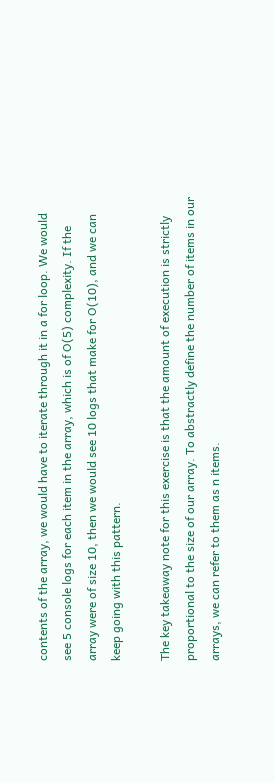contents of the array, we would have to iterate through it in a for loop. We would see 5 console logs for each item in the array, which is of O(5) complexity. If the array were of size 10, then we would see 10 logs that make for O(10), and we can keep going with this pattern.

The key takeaway note for this exercise is that the amount of execution is strictly proportional to the size of our array. To abstractly define the number of items in our arrays, we can refer to them as n items.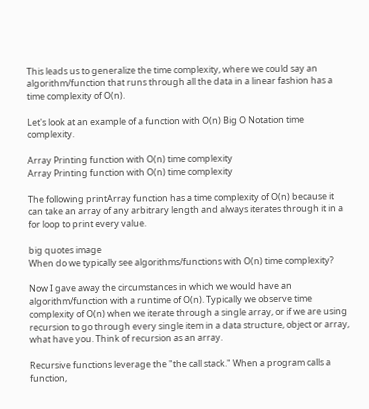This leads us to generalize the time complexity, where we could say an algorithm/function that runs through all the data in a linear fashion has a time complexity of O(n).

Let's look at an example of a function with O(n) Big O Notation time complexity.

Array Printing function with O(n) time complexity
Array Printing function with O(n) time complexity

The following printArray function has a time complexity of O(n) because it can take an array of any arbitrary length and always iterates through it in a for loop to print every value.

big quotes image
When do we typically see algorithms/functions with O(n) time complexity?

Now I gave away the circumstances in which we would have an algorithm/function with a runtime of O(n). Typically we observe time complexity of O(n) when we iterate through a single array, or if we are using recursion to go through every single item in a data structure, object or array, what have you. Think of recursion as an array.

Recursive functions leverage the "the call stack." When a program calls a function,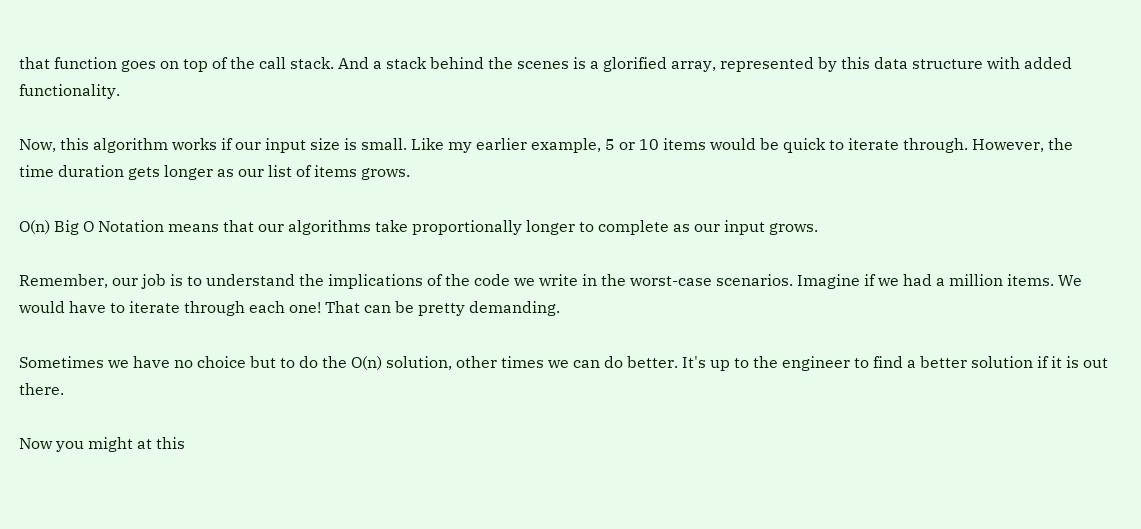that function goes on top of the call stack. And a stack behind the scenes is a glorified array, represented by this data structure with added functionality.

Now, this algorithm works if our input size is small. Like my earlier example, 5 or 10 items would be quick to iterate through. However, the time duration gets longer as our list of items grows.

O(n) Big O Notation means that our algorithms take proportionally longer to complete as our input grows.

Remember, our job is to understand the implications of the code we write in the worst-case scenarios. Imagine if we had a million items. We would have to iterate through each one! That can be pretty demanding.

Sometimes we have no choice but to do the O(n) solution, other times we can do better. It's up to the engineer to find a better solution if it is out there.

Now you might at this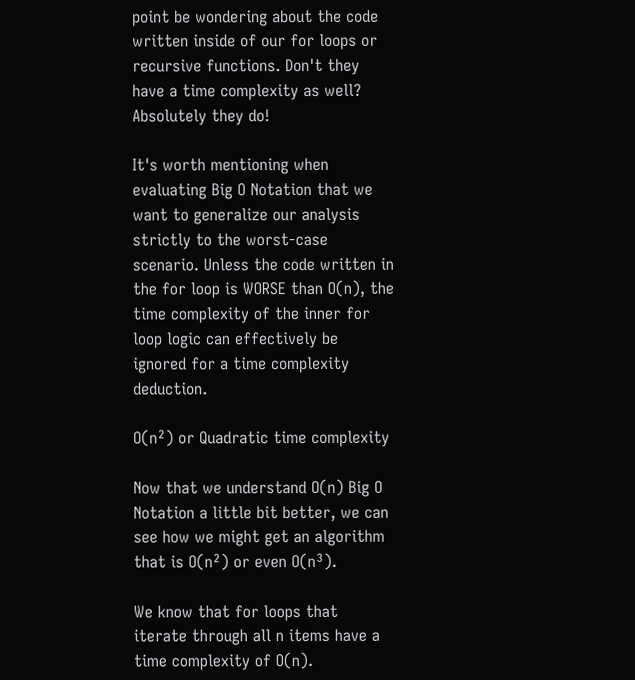point be wondering about the code written inside of our for loops or recursive functions. Don't they have a time complexity as well? Absolutely they do!

It's worth mentioning when evaluating Big O Notation that we want to generalize our analysis strictly to the worst-case scenario. Unless the code written in the for loop is WORSE than O(n), the time complexity of the inner for loop logic can effectively be ignored for a time complexity deduction.

O(n²) or Quadratic time complexity

Now that we understand O(n) Big O Notation a little bit better, we can see how we might get an algorithm that is O(n²) or even O(n³).

We know that for loops that iterate through all n items have a time complexity of O(n).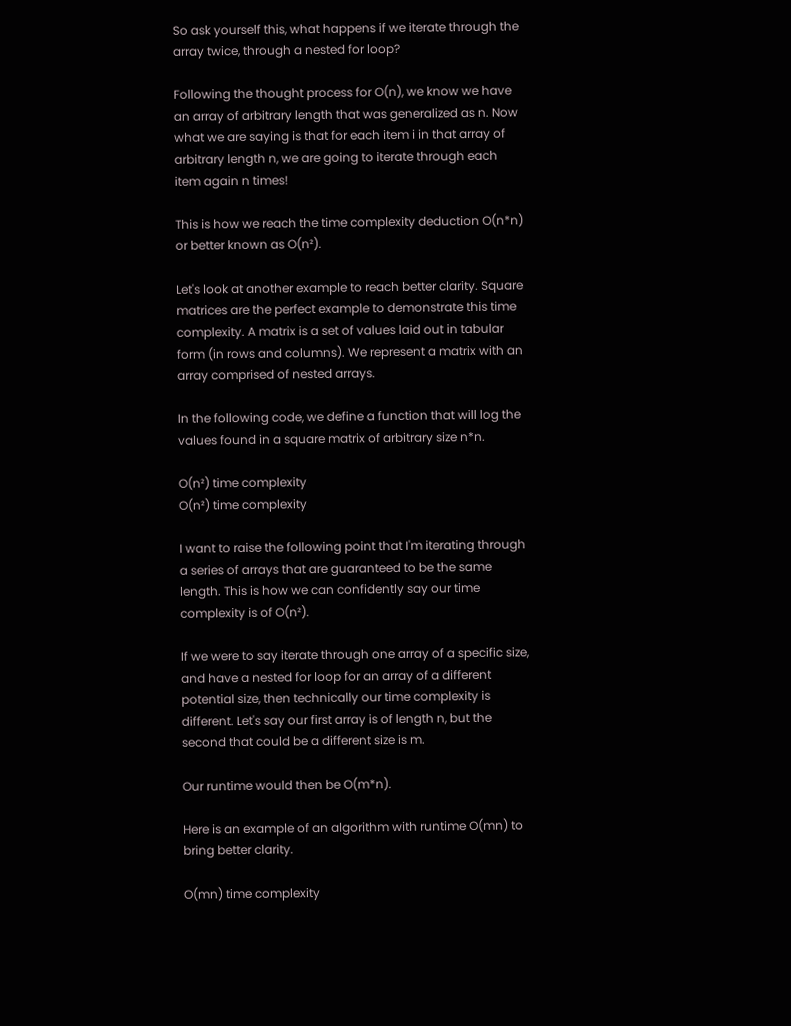So ask yourself this, what happens if we iterate through the array twice, through a nested for loop?

Following the thought process for O(n), we know we have an array of arbitrary length that was generalized as n. Now what we are saying is that for each item i in that array of arbitrary length n, we are going to iterate through each item again n times!

This is how we reach the time complexity deduction O(n*n) or better known as O(n²).

Let's look at another example to reach better clarity. Square matrices are the perfect example to demonstrate this time complexity. A matrix is a set of values laid out in tabular form (in rows and columns). We represent a matrix with an array comprised of nested arrays.

In the following code, we define a function that will log the values found in a square matrix of arbitrary size n*n.

O(n²) time complexity
O(n²) time complexity

I want to raise the following point that I'm iterating through a series of arrays that are guaranteed to be the same length. This is how we can confidently say our time complexity is of O(n²).

If we were to say iterate through one array of a specific size, and have a nested for loop for an array of a different potential size, then technically our time complexity is different. Let's say our first array is of length n, but the second that could be a different size is m.

Our runtime would then be O(m*n).

Here is an example of an algorithm with runtime O(mn) to bring better clarity.

O(mn) time complexity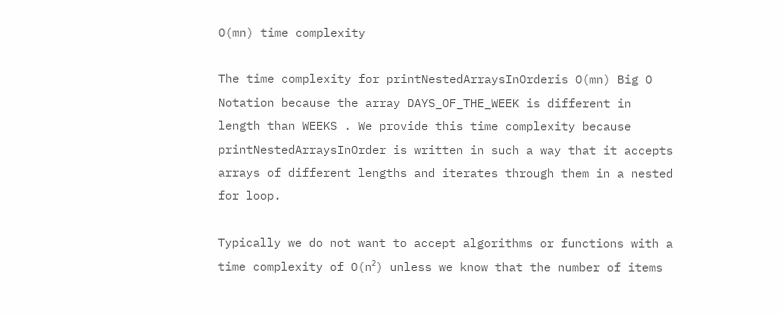O(mn) time complexity

The time complexity for printNestedArraysInOrderis O(mn) Big O Notation because the array DAYS_OF_THE_WEEK is different in length than WEEKS . We provide this time complexity because printNestedArraysInOrder is written in such a way that it accepts arrays of different lengths and iterates through them in a nested for loop.

Typically we do not want to accept algorithms or functions with a time complexity of O(n²) unless we know that the number of items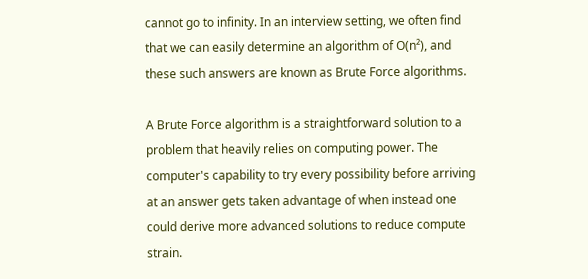cannot go to infinity. In an interview setting, we often find that we can easily determine an algorithm of O(n²), and these such answers are known as Brute Force algorithms.

A Brute Force algorithm is a straightforward solution to a problem that heavily relies on computing power. The computer's capability to try every possibility before arriving at an answer gets taken advantage of when instead one could derive more advanced solutions to reduce compute strain.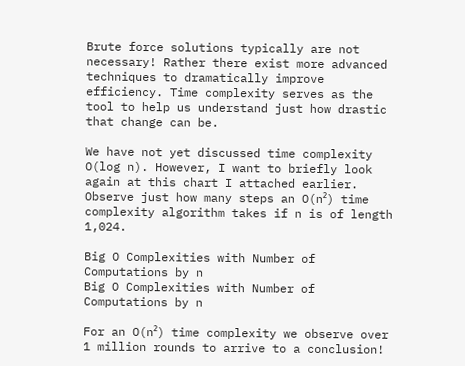Brute force solutions typically are not necessary! Rather there exist more advanced techniques to dramatically improve efficiency. Time complexity serves as the tool to help us understand just how drastic that change can be.

We have not yet discussed time complexity O(log n). However, I want to briefly look again at this chart I attached earlier. Observe just how many steps an O(n²) time complexity algorithm takes if n is of length 1,024.

Big O Complexities with Number of Computations by n
Big O Complexities with Number of Computations by n

For an O(n²) time complexity we observe over 1 million rounds to arrive to a conclusion!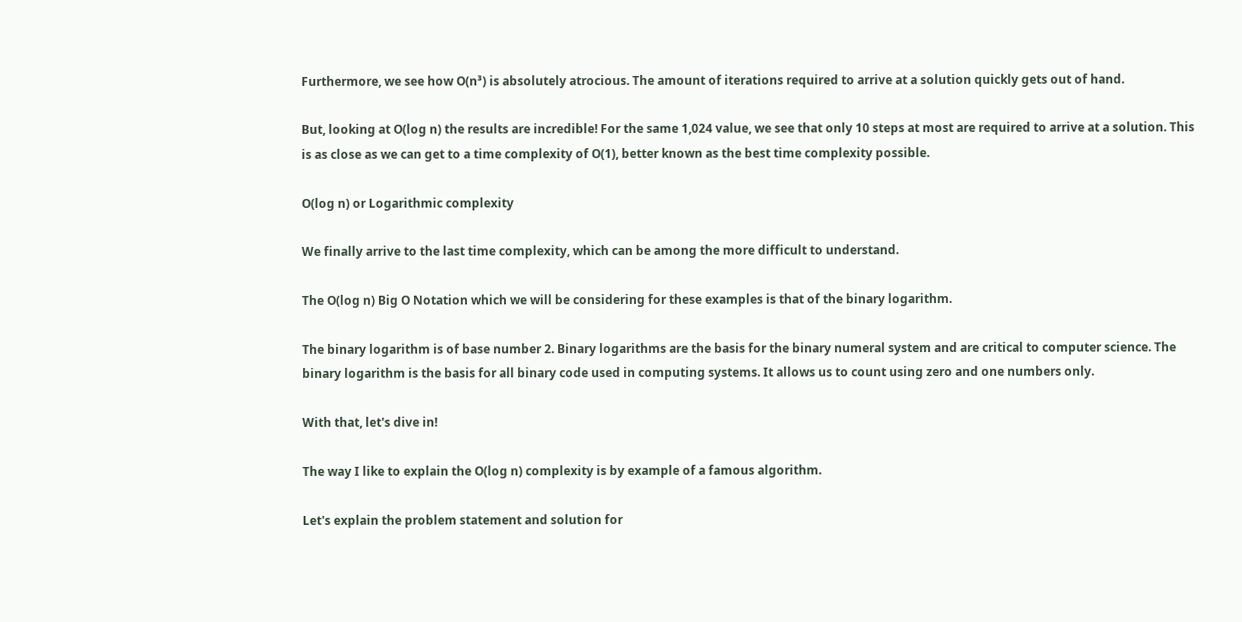Furthermore, we see how O(n³) is absolutely atrocious. The amount of iterations required to arrive at a solution quickly gets out of hand.

But, looking at O(log n) the results are incredible! For the same 1,024 value, we see that only 10 steps at most are required to arrive at a solution. This is as close as we can get to a time complexity of O(1), better known as the best time complexity possible.

O(log n) or Logarithmic complexity

We finally arrive to the last time complexity, which can be among the more difficult to understand.

The O(log n) Big O Notation which we will be considering for these examples is that of the binary logarithm.

The binary logarithm is of base number 2. Binary logarithms are the basis for the binary numeral system and are critical to computer science. The binary logarithm is the basis for all binary code used in computing systems. It allows us to count using zero and one numbers only.

With that, let's dive in!

The way I like to explain the O(log n) complexity is by example of a famous algorithm.

Let's explain the problem statement and solution for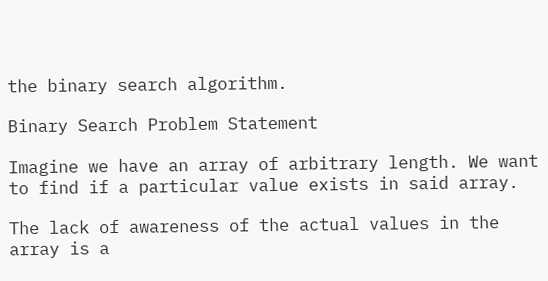the binary search algorithm.

Binary Search Problem Statement

Imagine we have an array of arbitrary length. We want to find if a particular value exists in said array.

The lack of awareness of the actual values in the array is a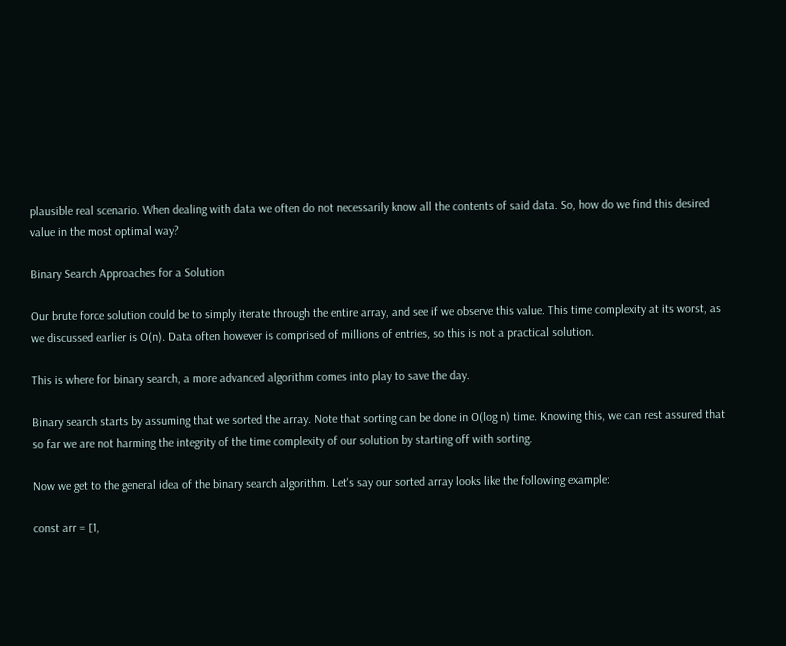plausible real scenario. When dealing with data we often do not necessarily know all the contents of said data. So, how do we find this desired value in the most optimal way?

Binary Search Approaches for a Solution

Our brute force solution could be to simply iterate through the entire array, and see if we observe this value. This time complexity at its worst, as we discussed earlier is O(n). Data often however is comprised of millions of entries, so this is not a practical solution.

This is where for binary search, a more advanced algorithm comes into play to save the day.

Binary search starts by assuming that we sorted the array. Note that sorting can be done in O(log n) time. Knowing this, we can rest assured that so far we are not harming the integrity of the time complexity of our solution by starting off with sorting.

Now we get to the general idea of the binary search algorithm. Let's say our sorted array looks like the following example:

const arr = [1,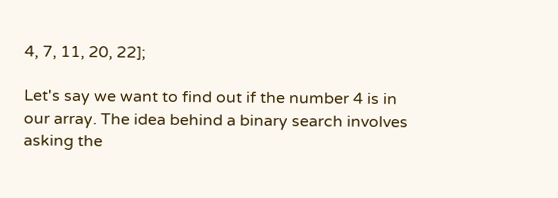4, 7, 11, 20, 22];

Let's say we want to find out if the number 4 is in our array. The idea behind a binary search involves asking the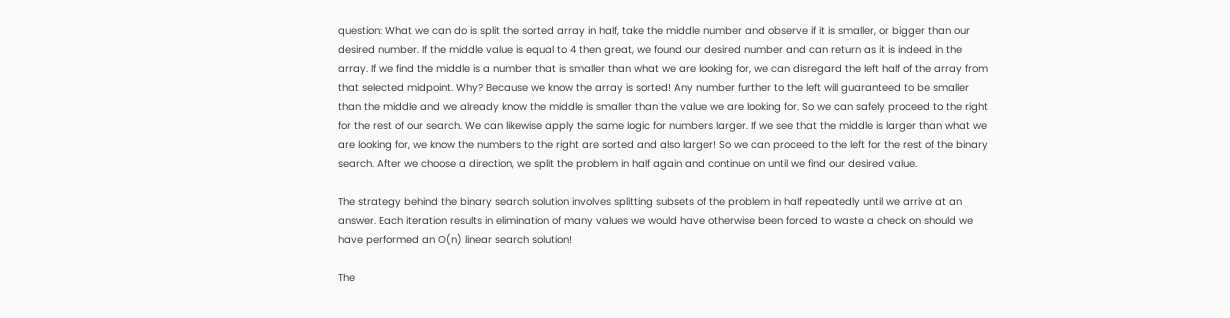question: What we can do is split the sorted array in half, take the middle number and observe if it is smaller, or bigger than our desired number. If the middle value is equal to 4 then great, we found our desired number and can return as it is indeed in the array. If we find the middle is a number that is smaller than what we are looking for, we can disregard the left half of the array from that selected midpoint. Why? Because we know the array is sorted! Any number further to the left will guaranteed to be smaller than the middle and we already know the middle is smaller than the value we are looking for. So we can safely proceed to the right for the rest of our search. We can likewise apply the same logic for numbers larger. If we see that the middle is larger than what we are looking for, we know the numbers to the right are sorted and also larger! So we can proceed to the left for the rest of the binary search. After we choose a direction, we split the problem in half again and continue on until we find our desired value.

The strategy behind the binary search solution involves splitting subsets of the problem in half repeatedly until we arrive at an answer. Each iteration results in elimination of many values we would have otherwise been forced to waste a check on should we have performed an O(n) linear search solution!

The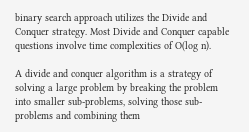binary search approach utilizes the Divide and Conquer strategy. Most Divide and Conquer capable questions involve time complexities of O(log n).

A divide and conquer algorithm is a strategy of solving a large problem by breaking the problem into smaller sub-problems, solving those sub-problems and combining them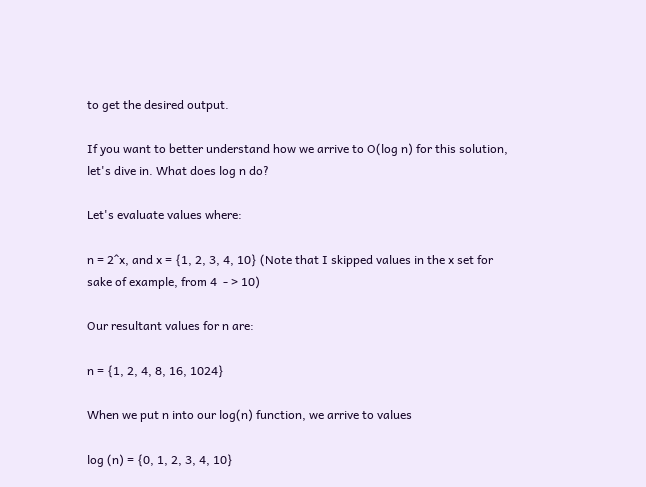to get the desired output.

If you want to better understand how we arrive to O(log n) for this solution, let's dive in. What does log n do?

Let's evaluate values where:

n = 2^x, and x = {1, 2, 3, 4, 10} (Note that I skipped values in the x set for sake of example, from 4  - > 10)

Our resultant values for n are:

n = {1, 2, 4, 8, 16, 1024}

When we put n into our log(n) function, we arrive to values

log (n) = {0, 1, 2, 3, 4, 10}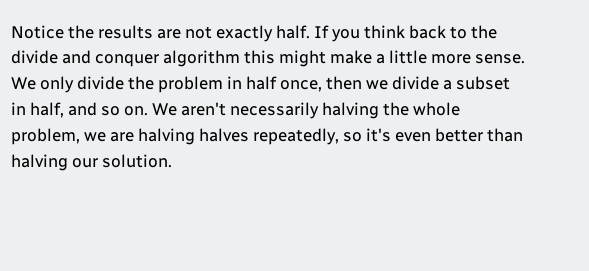Notice the results are not exactly half. If you think back to the divide and conquer algorithm this might make a little more sense. We only divide the problem in half once, then we divide a subset in half, and so on. We aren't necessarily halving the whole problem, we are halving halves repeatedly, so it's even better than halving our solution.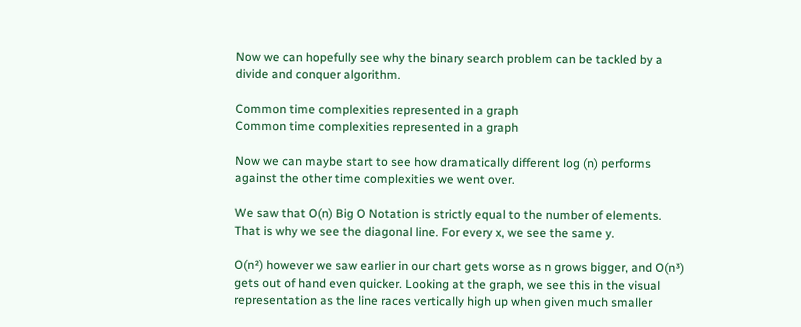Now we can hopefully see why the binary search problem can be tackled by a divide and conquer algorithm.

Common time complexities represented in a graph
Common time complexities represented in a graph

Now we can maybe start to see how dramatically different log (n) performs against the other time complexities we went over.

We saw that O(n) Big O Notation is strictly equal to the number of elements. That is why we see the diagonal line. For every x, we see the same y.

O(n²) however we saw earlier in our chart gets worse as n grows bigger, and O(n³) gets out of hand even quicker. Looking at the graph, we see this in the visual representation as the line races vertically high up when given much smaller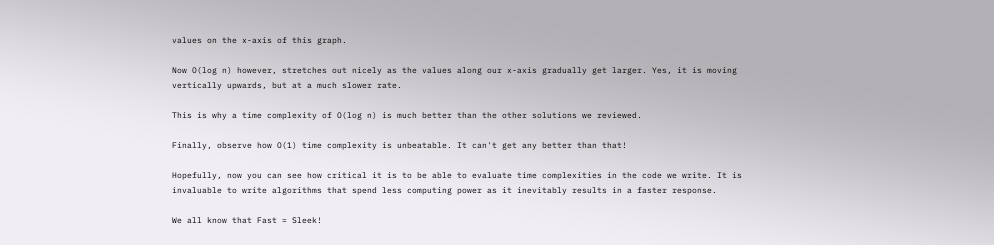values on the x-axis of this graph.

Now O(log n) however, stretches out nicely as the values along our x-axis gradually get larger. Yes, it is moving vertically upwards, but at a much slower rate.

This is why a time complexity of O(log n) is much better than the other solutions we reviewed.

Finally, observe how O(1) time complexity is unbeatable. It can't get any better than that!

Hopefully, now you can see how critical it is to be able to evaluate time complexities in the code we write. It is invaluable to write algorithms that spend less computing power as it inevitably results in a faster response.

We all know that Fast = Sleek!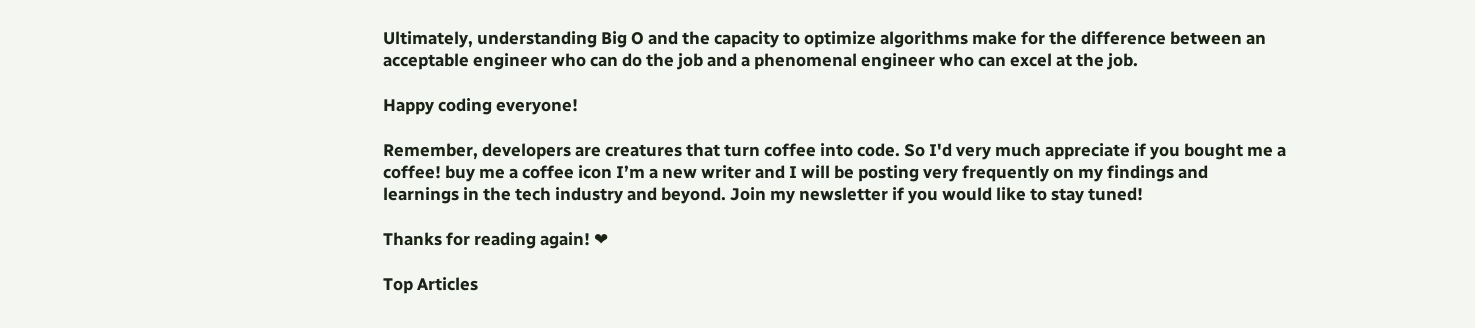Ultimately, understanding Big O and the capacity to optimize algorithms make for the difference between an acceptable engineer who can do the job and a phenomenal engineer who can excel at the job.

Happy coding everyone!

Remember, developers are creatures that turn coffee into code. So I'd very much appreciate if you bought me a coffee! buy me a coffee icon I’m a new writer and I will be posting very frequently on my findings and learnings in the tech industry and beyond. Join my newsletter if you would like to stay tuned!

Thanks for reading again! ❤

Top Articles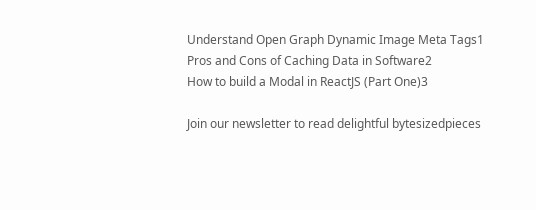Understand Open Graph Dynamic Image Meta Tags1
Pros and Cons of Caching Data in Software2
How to build a Modal in ReactJS (Part One)3

Join our newsletter to read delightful bytesizedpieces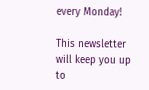every Monday!

This newsletter will keep you up to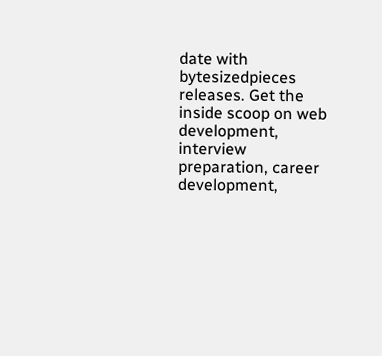date with bytesizedpieces releases. Get the inside scoop on web development, interview preparation, career development,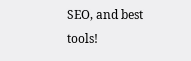SEO, and best tools!